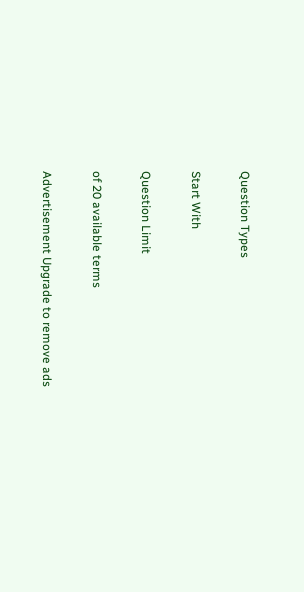Question Types

Start With

Question Limit

of 20 available terms

Advertisement Upgrade to remove ads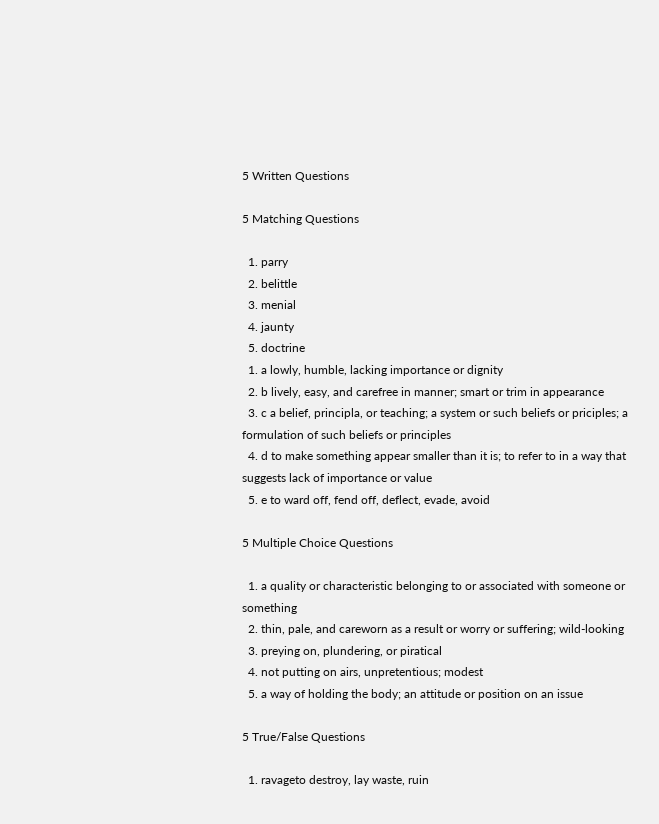5 Written Questions

5 Matching Questions

  1. parry
  2. belittle
  3. menial
  4. jaunty
  5. doctrine
  1. a lowly, humble, lacking importance or dignity
  2. b lively, easy, and carefree in manner; smart or trim in appearance
  3. c a belief, principla, or teaching; a system or such beliefs or priciples; a formulation of such beliefs or principles
  4. d to make something appear smaller than it is; to refer to in a way that suggests lack of importance or value
  5. e to ward off, fend off, deflect, evade, avoid

5 Multiple Choice Questions

  1. a quality or characteristic belonging to or associated with someone or something
  2. thin, pale, and careworn as a result or worry or suffering; wild-looking
  3. preying on, plundering, or piratical
  4. not putting on airs, unpretentious; modest
  5. a way of holding the body; an attitude or position on an issue

5 True/False Questions

  1. ravageto destroy, lay waste, ruin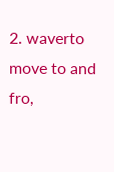2. waverto move to and fro,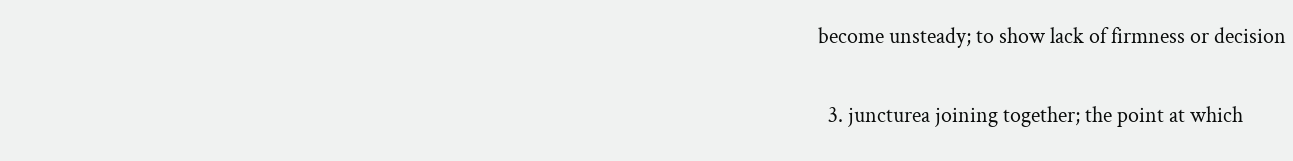become unsteady; to show lack of firmness or decision


  3. juncturea joining together; the point at which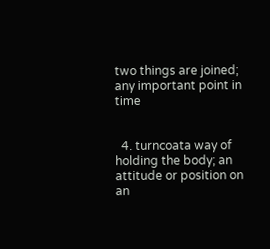two things are joined; any important point in time


  4. turncoata way of holding the body; an attitude or position on an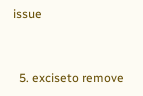issue


  5. exciseto remove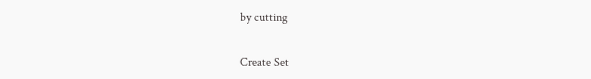by cutting


Create Set